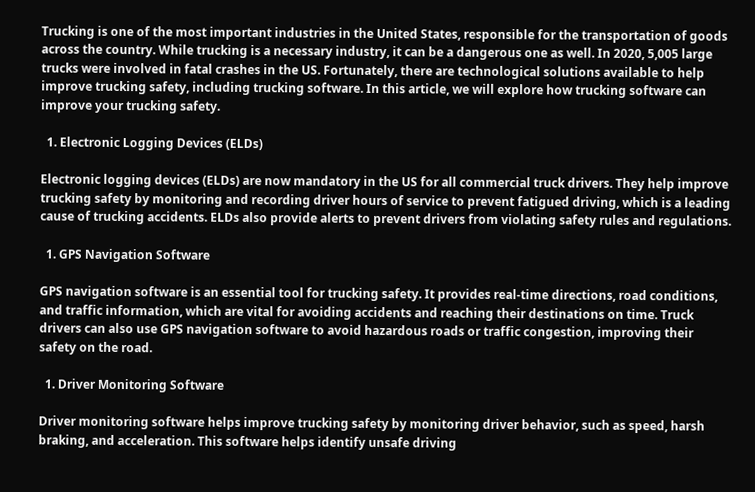Trucking is one of the most important industries in the United States, responsible for the transportation of goods across the country. While trucking is a necessary industry, it can be a dangerous one as well. In 2020, 5,005 large trucks were involved in fatal crashes in the US. Fortunately, there are technological solutions available to help improve trucking safety, including trucking software. In this article, we will explore how trucking software can improve your trucking safety.

  1. Electronic Logging Devices (ELDs)

Electronic logging devices (ELDs) are now mandatory in the US for all commercial truck drivers. They help improve trucking safety by monitoring and recording driver hours of service to prevent fatigued driving, which is a leading cause of trucking accidents. ELDs also provide alerts to prevent drivers from violating safety rules and regulations.

  1. GPS Navigation Software

GPS navigation software is an essential tool for trucking safety. It provides real-time directions, road conditions, and traffic information, which are vital for avoiding accidents and reaching their destinations on time. Truck drivers can also use GPS navigation software to avoid hazardous roads or traffic congestion, improving their safety on the road.

  1. Driver Monitoring Software

Driver monitoring software helps improve trucking safety by monitoring driver behavior, such as speed, harsh braking, and acceleration. This software helps identify unsafe driving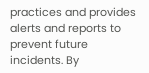practices and provides alerts and reports to prevent future incidents. By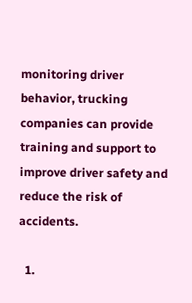monitoring driver behavior, trucking companies can provide training and support to improve driver safety and reduce the risk of accidents.

  1.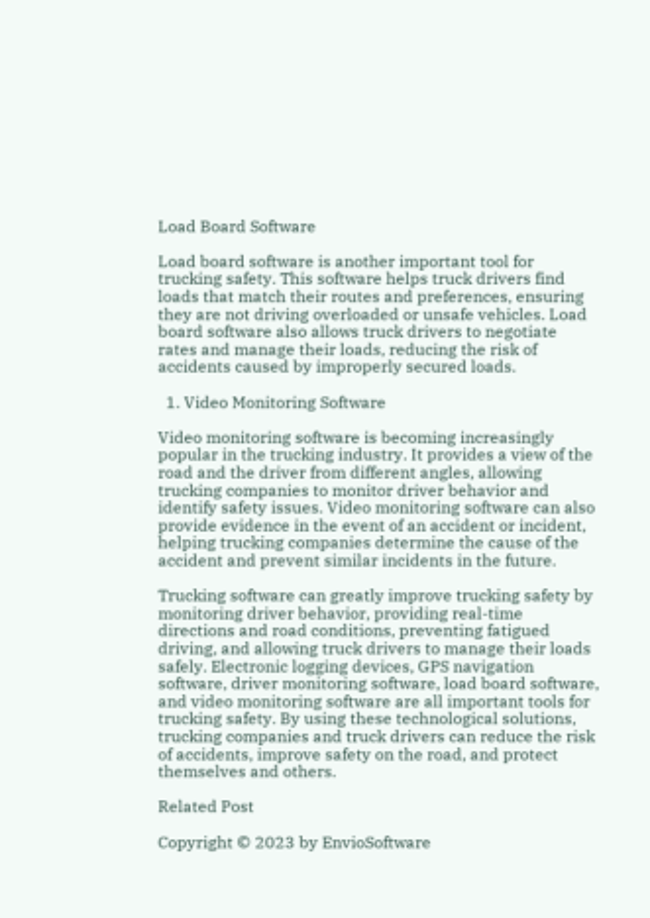Load Board Software

Load board software is another important tool for trucking safety. This software helps truck drivers find loads that match their routes and preferences, ensuring they are not driving overloaded or unsafe vehicles. Load board software also allows truck drivers to negotiate rates and manage their loads, reducing the risk of accidents caused by improperly secured loads.

  1. Video Monitoring Software

Video monitoring software is becoming increasingly popular in the trucking industry. It provides a view of the road and the driver from different angles, allowing trucking companies to monitor driver behavior and identify safety issues. Video monitoring software can also provide evidence in the event of an accident or incident, helping trucking companies determine the cause of the accident and prevent similar incidents in the future.

Trucking software can greatly improve trucking safety by monitoring driver behavior, providing real-time directions and road conditions, preventing fatigued driving, and allowing truck drivers to manage their loads safely. Electronic logging devices, GPS navigation software, driver monitoring software, load board software, and video monitoring software are all important tools for trucking safety. By using these technological solutions, trucking companies and truck drivers can reduce the risk of accidents, improve safety on the road, and protect themselves and others.

Related Post

Copyright © 2023 by EnvioSoftware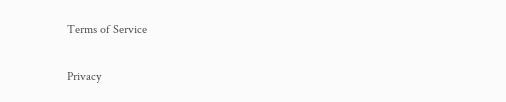Terms of Service

Privacy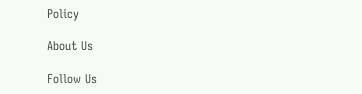Policy

About Us

Follow Us